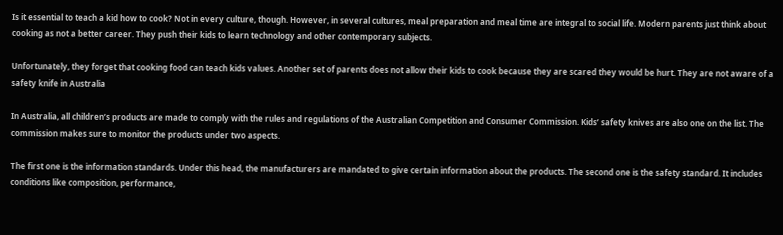Is it essential to teach a kid how to cook? Not in every culture, though. However, in several cultures, meal preparation and meal time are integral to social life. Modern parents just think about cooking as not a better career. They push their kids to learn technology and other contemporary subjects.

Unfortunately, they forget that cooking food can teach kids values. Another set of parents does not allow their kids to cook because they are scared they would be hurt. They are not aware of a safety knife in Australia

In Australia, all children’s products are made to comply with the rules and regulations of the Australian Competition and Consumer Commission. Kids’ safety knives are also one on the list. The commission makes sure to monitor the products under two aspects.

The first one is the information standards. Under this head, the manufacturers are mandated to give certain information about the products. The second one is the safety standard. It includes conditions like composition, performance,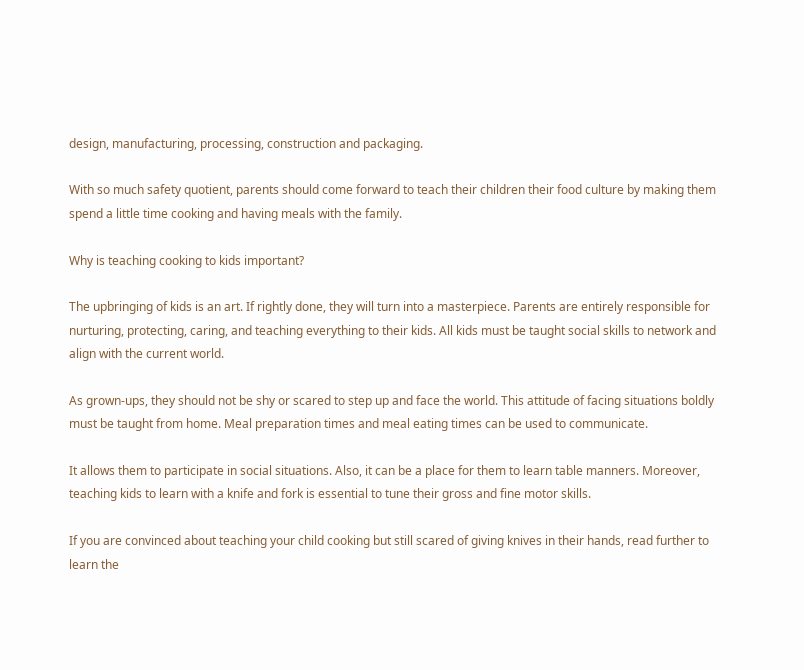design, manufacturing, processing, construction and packaging.

With so much safety quotient, parents should come forward to teach their children their food culture by making them spend a little time cooking and having meals with the family.

Why is teaching cooking to kids important?

The upbringing of kids is an art. If rightly done, they will turn into a masterpiece. Parents are entirely responsible for nurturing, protecting, caring, and teaching everything to their kids. All kids must be taught social skills to network and align with the current world.

As grown-ups, they should not be shy or scared to step up and face the world. This attitude of facing situations boldly must be taught from home. Meal preparation times and meal eating times can be used to communicate.

It allows them to participate in social situations. Also, it can be a place for them to learn table manners. Moreover, teaching kids to learn with a knife and fork is essential to tune their gross and fine motor skills.

If you are convinced about teaching your child cooking but still scared of giving knives in their hands, read further to learn the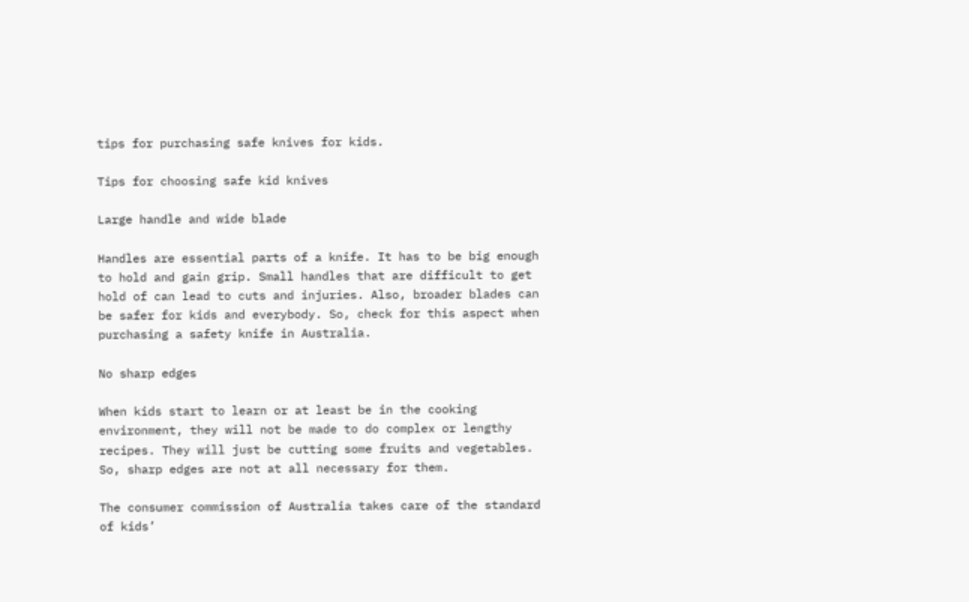tips for purchasing safe knives for kids.

Tips for choosing safe kid knives

Large handle and wide blade

Handles are essential parts of a knife. It has to be big enough to hold and gain grip. Small handles that are difficult to get hold of can lead to cuts and injuries. Also, broader blades can be safer for kids and everybody. So, check for this aspect when purchasing a safety knife in Australia.

No sharp edges

When kids start to learn or at least be in the cooking environment, they will not be made to do complex or lengthy recipes. They will just be cutting some fruits and vegetables. So, sharp edges are not at all necessary for them.

The consumer commission of Australia takes care of the standard of kids’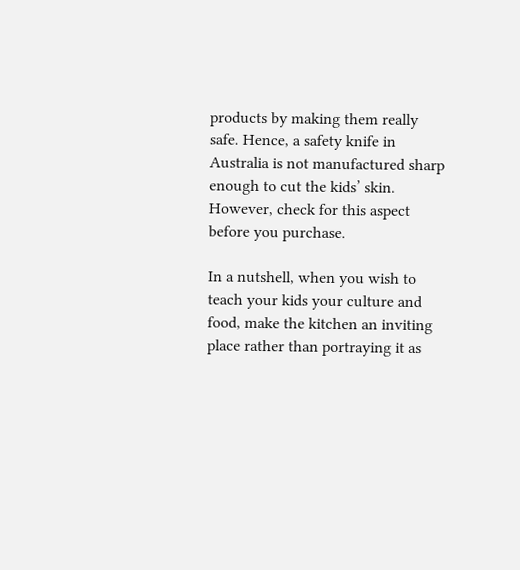products by making them really safe. Hence, a safety knife in Australia is not manufactured sharp enough to cut the kids’ skin. However, check for this aspect before you purchase.

In a nutshell, when you wish to teach your kids your culture and food, make the kitchen an inviting place rather than portraying it as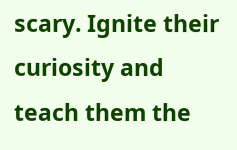scary. Ignite their curiosity and teach them the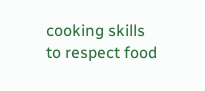cooking skills to respect food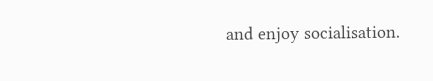and enjoy socialisation.